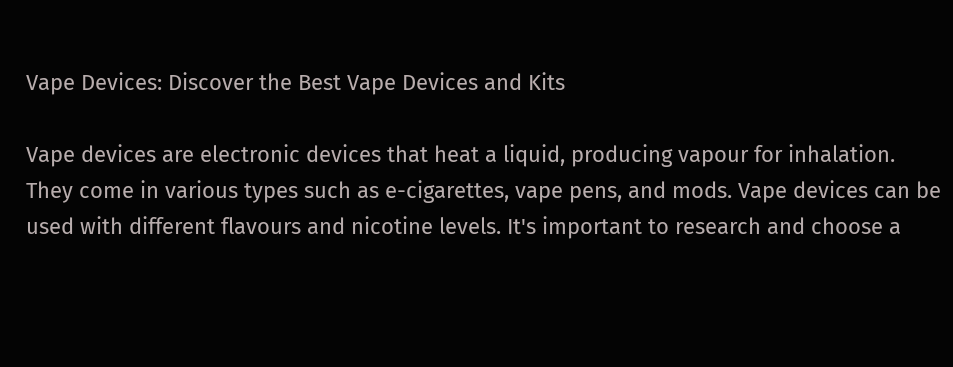Vape Devices: Discover the Best Vape Devices and Kits

Vape devices are electronic devices that heat a liquid, producing vapour for inhalation. They come in various types such as e-cigarettes, vape pens, and mods. Vape devices can be used with different flavours and nicotine levels. It's important to research and choose a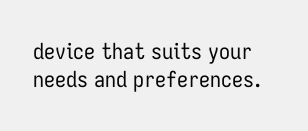device that suits your needs and preferences.